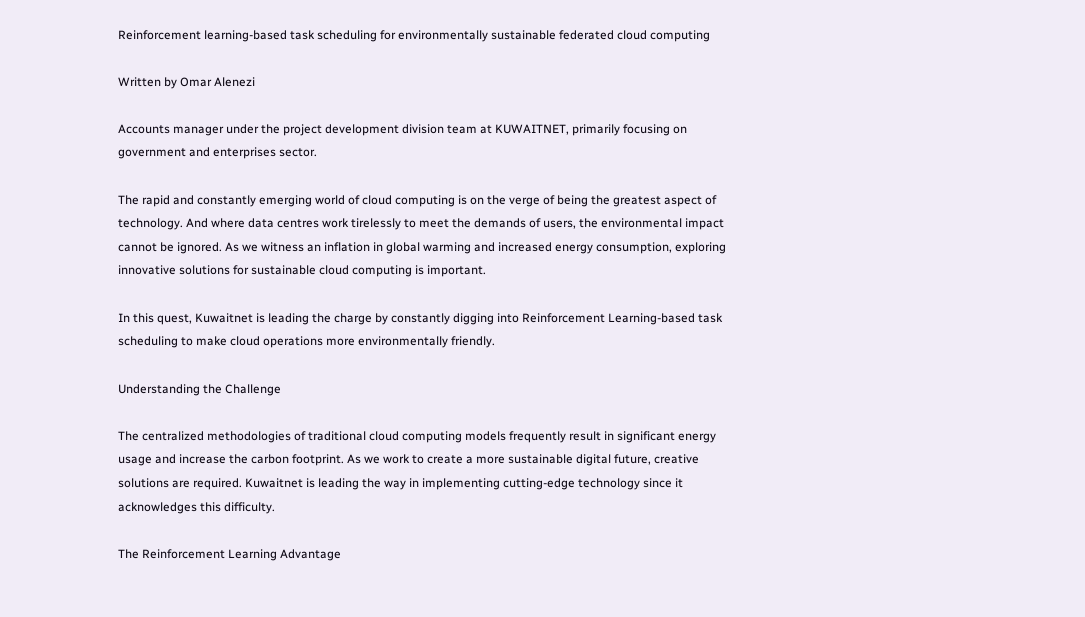Reinforcement learning-based task scheduling for environmentally sustainable federated cloud computing

Written by Omar Alenezi

Accounts manager under the project development division team at KUWAITNET, primarily focusing on government and enterprises sector.

The rapid and constantly emerging world of cloud computing is on the verge of being the greatest aspect of technology. And where data centres work tirelessly to meet the demands of users, the environmental impact cannot be ignored. As we witness an inflation in global warming and increased energy consumption, exploring innovative solutions for sustainable cloud computing is important.

In this quest, Kuwaitnet is leading the charge by constantly digging into Reinforcement Learning-based task scheduling to make cloud operations more environmentally friendly.

Understanding the Challenge

The centralized methodologies of traditional cloud computing models frequently result in significant energy usage and increase the carbon footprint. As we work to create a more sustainable digital future, creative solutions are required. Kuwaitnet is leading the way in implementing cutting-edge technology since it acknowledges this difficulty.

The Reinforcement Learning Advantage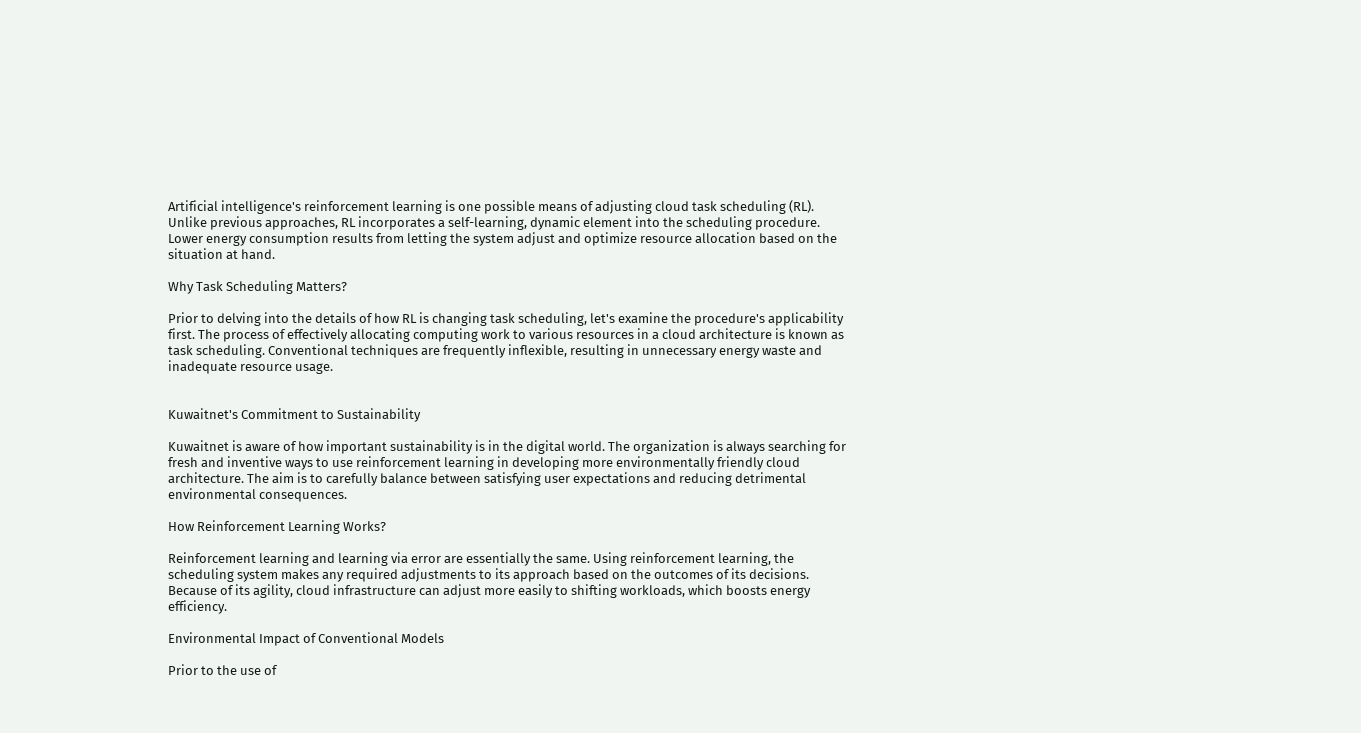Artificial intelligence's reinforcement learning is one possible means of adjusting cloud task scheduling (RL). Unlike previous approaches, RL incorporates a self-learning, dynamic element into the scheduling procedure. Lower energy consumption results from letting the system adjust and optimize resource allocation based on the situation at hand.

Why Task Scheduling Matters?

Prior to delving into the details of how RL is changing task scheduling, let's examine the procedure's applicability first. The process of effectively allocating computing work to various resources in a cloud architecture is known as task scheduling. Conventional techniques are frequently inflexible, resulting in unnecessary energy waste and inadequate resource usage.


Kuwaitnet's Commitment to Sustainability

Kuwaitnet is aware of how important sustainability is in the digital world. The organization is always searching for fresh and inventive ways to use reinforcement learning in developing more environmentally friendly cloud architecture. The aim is to carefully balance between satisfying user expectations and reducing detrimental environmental consequences.

How Reinforcement Learning Works?

Reinforcement learning and learning via error are essentially the same. Using reinforcement learning, the scheduling system makes any required adjustments to its approach based on the outcomes of its decisions. Because of its agility, cloud infrastructure can adjust more easily to shifting workloads, which boosts energy efficiency.

Environmental Impact of Conventional Models

Prior to the use of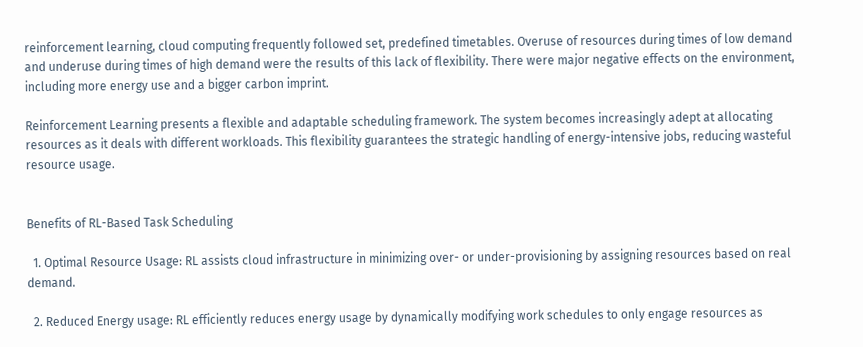reinforcement learning, cloud computing frequently followed set, predefined timetables. Overuse of resources during times of low demand and underuse during times of high demand were the results of this lack of flexibility. There were major negative effects on the environment, including more energy use and a bigger carbon imprint.

Reinforcement Learning presents a flexible and adaptable scheduling framework. The system becomes increasingly adept at allocating resources as it deals with different workloads. This flexibility guarantees the strategic handling of energy-intensive jobs, reducing wasteful resource usage.


Benefits of RL-Based Task Scheduling

  1. Optimal Resource Usage: RL assists cloud infrastructure in minimizing over- or under-provisioning by assigning resources based on real demand.

  2. Reduced Energy usage: RL efficiently reduces energy usage by dynamically modifying work schedules to only engage resources as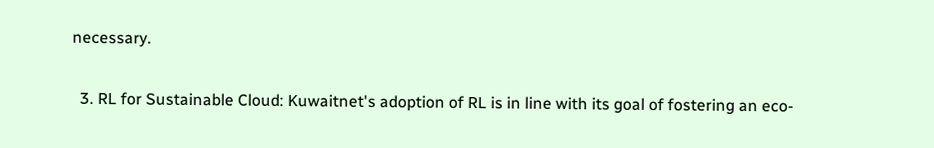necessary.

  3. RL for Sustainable Cloud: Kuwaitnet's adoption of RL is in line with its goal of fostering an eco-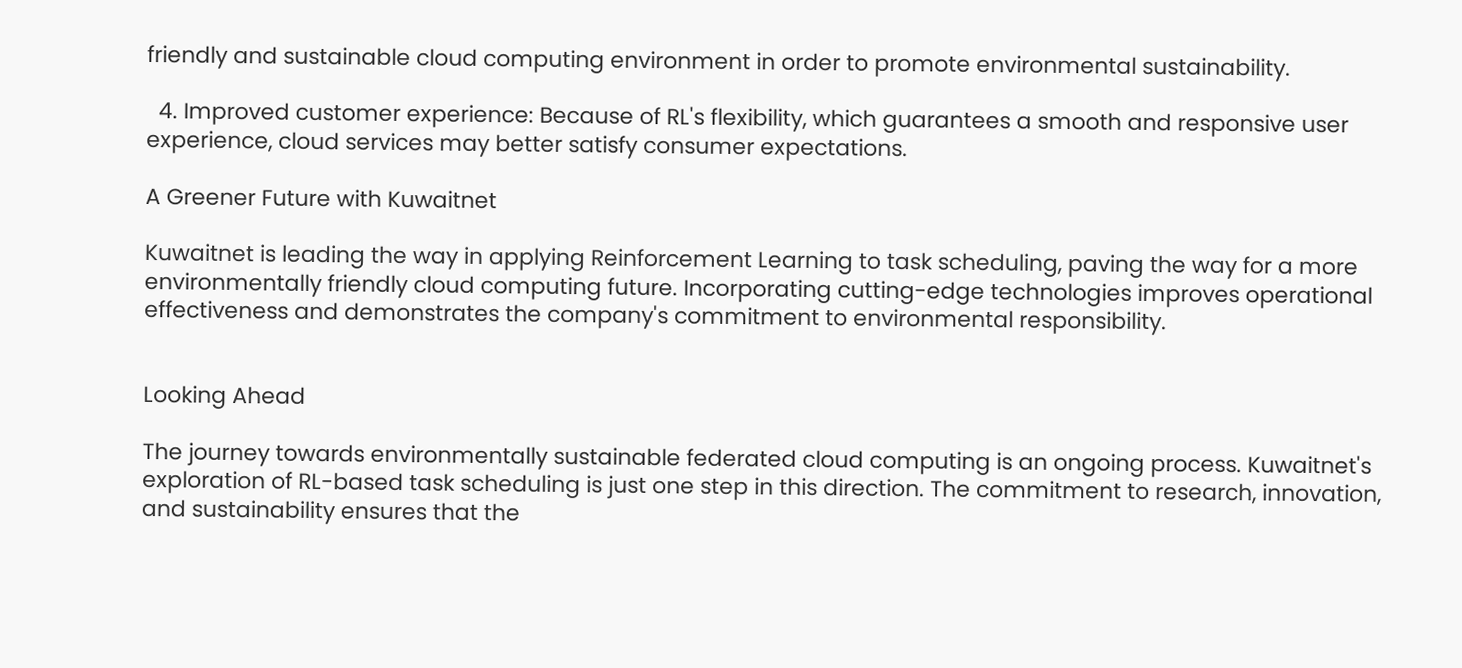friendly and sustainable cloud computing environment in order to promote environmental sustainability.

  4. Improved customer experience: Because of RL's flexibility, which guarantees a smooth and responsive user experience, cloud services may better satisfy consumer expectations.

A Greener Future with Kuwaitnet

Kuwaitnet is leading the way in applying Reinforcement Learning to task scheduling, paving the way for a more environmentally friendly cloud computing future. Incorporating cutting-edge technologies improves operational effectiveness and demonstrates the company's commitment to environmental responsibility.


Looking Ahead

The journey towards environmentally sustainable federated cloud computing is an ongoing process. Kuwaitnet's exploration of RL-based task scheduling is just one step in this direction. The commitment to research, innovation, and sustainability ensures that the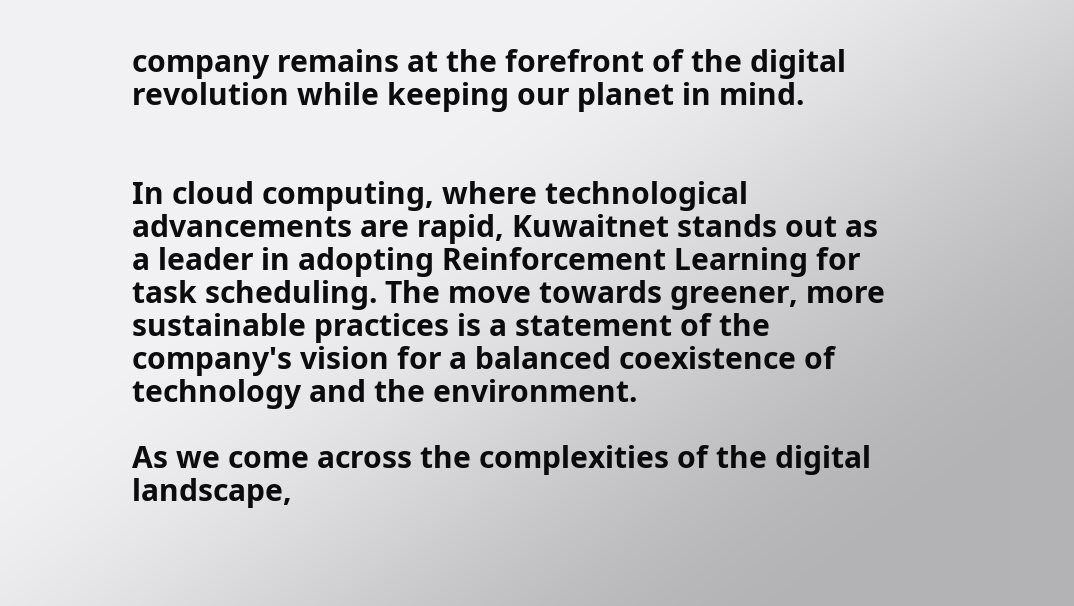company remains at the forefront of the digital revolution while keeping our planet in mind.


In cloud computing, where technological advancements are rapid, Kuwaitnet stands out as a leader in adopting Reinforcement Learning for task scheduling. The move towards greener, more sustainable practices is a statement of the company's vision for a balanced coexistence of technology and the environment.

As we come across the complexities of the digital landscape,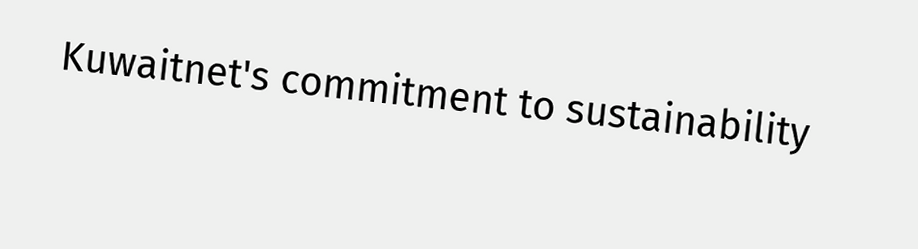Kuwaitnet's commitment to sustainability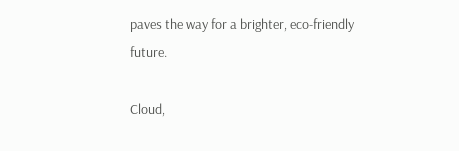paves the way for a brighter, eco-friendly future.

Cloud,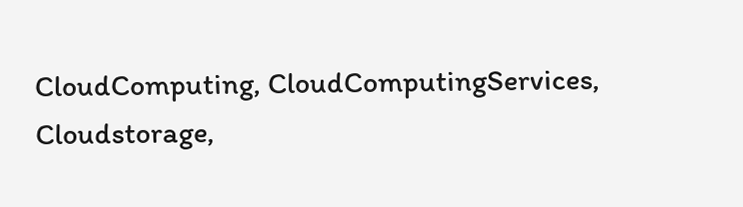CloudComputing, CloudComputingServices, Cloudstorage,